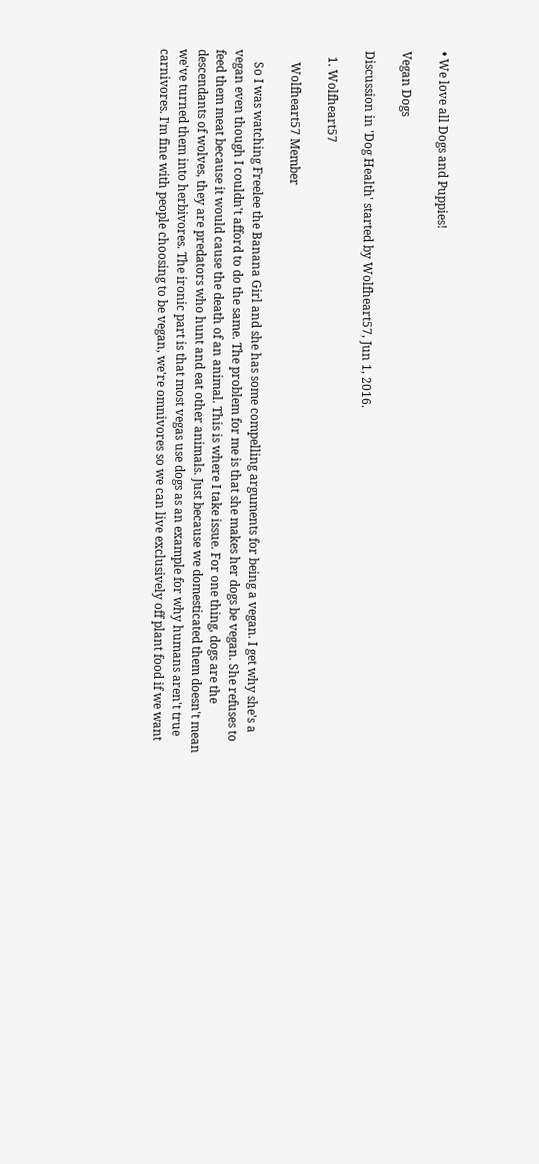• We love all Dogs and Puppies!

Vegan Dogs

Discussion in 'Dog Health' started by Wolfheart57, Jun 1, 2016.

  1. Wolfheart57

    Wolfheart57 Member

    So I was watching Freelee the Banana Girl and she has some compelling arguments for being a vegan. I get why she's a vegan even though I couldn't afford to do the same. The problem for me is that she makes her dogs be vegan. She refuses to feed them meat because it would cause the death of an animal. This is where I take issue. For one thing, dogs are the descendants of wolves, they are predators who hunt and eat other animals. Just because we domesticated them doesn't mean we've turned them into herbivores. The ironic part is that most vegas use dogs as an example for why humans aren't true carnivores. I'm fine with people choosing to be vegan, we're omnivores so we can live exclusively off plant food if we want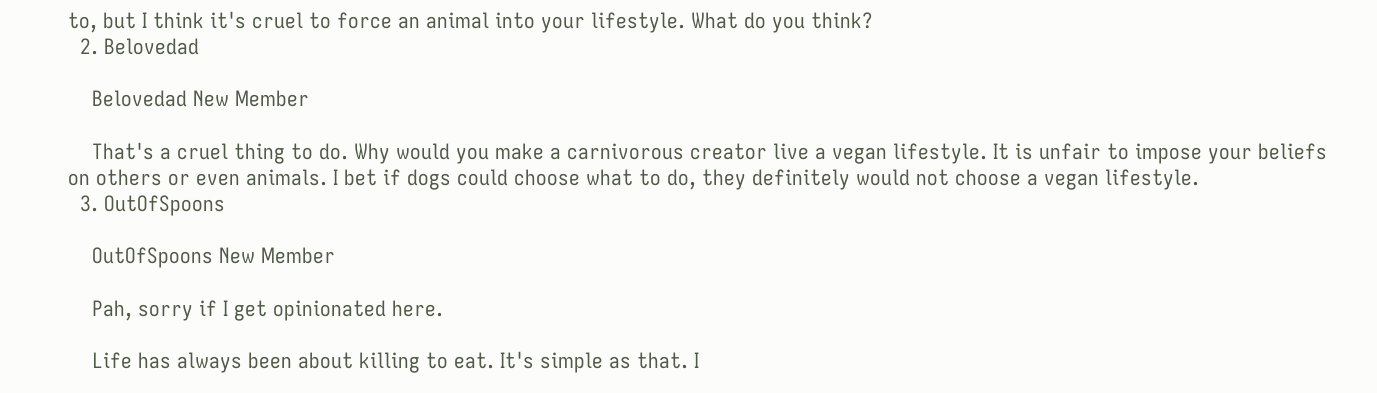to, but I think it's cruel to force an animal into your lifestyle. What do you think?
  2. Belovedad

    Belovedad New Member

    That's a cruel thing to do. Why would you make a carnivorous creator live a vegan lifestyle. It is unfair to impose your beliefs on others or even animals. I bet if dogs could choose what to do, they definitely would not choose a vegan lifestyle.
  3. OutOfSpoons

    OutOfSpoons New Member

    Pah, sorry if I get opinionated here.

    Life has always been about killing to eat. It's simple as that. I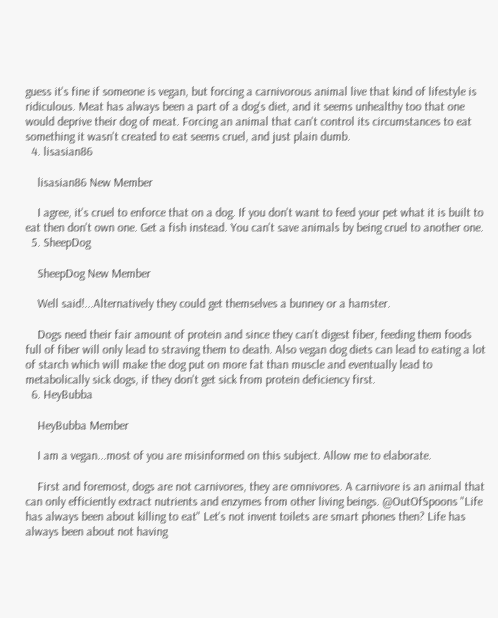guess it's fine if someone is vegan, but forcing a carnivorous animal live that kind of lifestyle is ridiculous. Meat has always been a part of a dog's diet, and it seems unhealthy too that one would deprive their dog of meat. Forcing an animal that can't control its circumstances to eat something it wasn't created to eat seems cruel, and just plain dumb.
  4. lisasian86

    lisasian86 New Member

    I agree, it's cruel to enforce that on a dog. If you don't want to feed your pet what it is built to eat then don't own one. Get a fish instead. You can't save animals by being cruel to another one.
  5. SheepDog

    SheepDog New Member

    Well said!...Alternatively they could get themselves a bunney or a hamster.

    Dogs need their fair amount of protein and since they can't digest fiber, feeding them foods full of fiber will only lead to straving them to death. Also vegan dog diets can lead to eating a lot of starch which will make the dog put on more fat than muscle and eventually lead to metabolically sick dogs, if they don't get sick from protein deficiency first.
  6. HeyBubba

    HeyBubba Member

    I am a vegan...most of you are misinformed on this subject. Allow me to elaborate.

    First and foremost, dogs are not carnivores, they are omnivores. A carnivore is an animal that can only efficiently extract nutrients and enzymes from other living beings. @OutOfSpoons "Life has always been about killing to eat" Let's not invent toilets are smart phones then? Life has always been about not having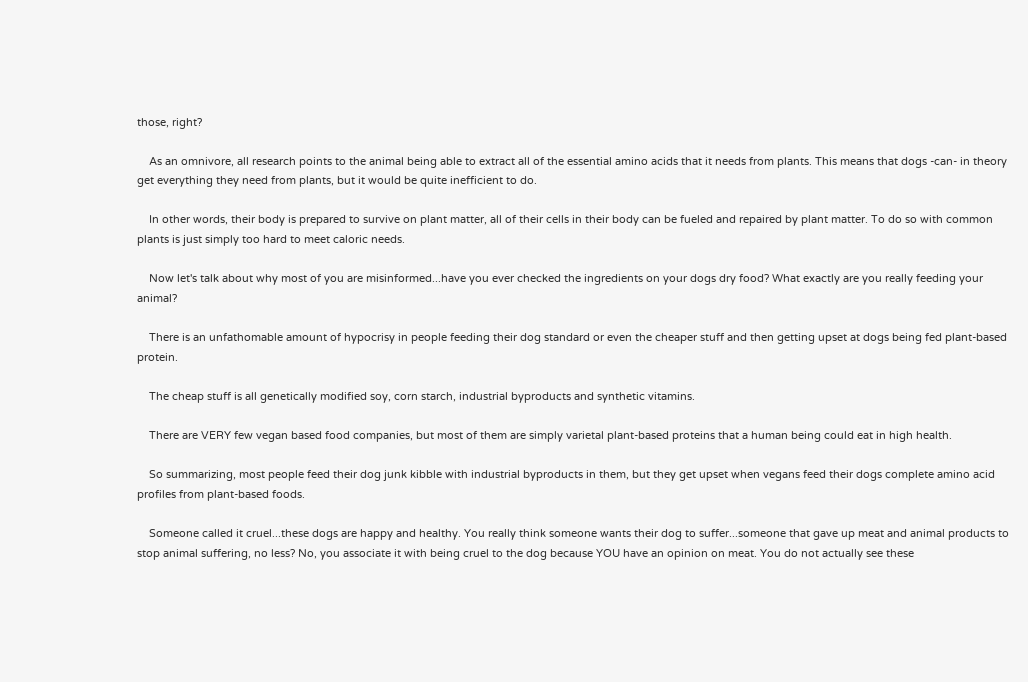those, right?

    As an omnivore, all research points to the animal being able to extract all of the essential amino acids that it needs from plants. This means that dogs -can- in theory get everything they need from plants, but it would be quite inefficient to do.

    In other words, their body is prepared to survive on plant matter, all of their cells in their body can be fueled and repaired by plant matter. To do so with common plants is just simply too hard to meet caloric needs.

    Now let's talk about why most of you are misinformed...have you ever checked the ingredients on your dogs dry food? What exactly are you really feeding your animal?

    There is an unfathomable amount of hypocrisy in people feeding their dog standard or even the cheaper stuff and then getting upset at dogs being fed plant-based protein.

    The cheap stuff is all genetically modified soy, corn starch, industrial byproducts and synthetic vitamins.

    There are VERY few vegan based food companies, but most of them are simply varietal plant-based proteins that a human being could eat in high health.

    So summarizing, most people feed their dog junk kibble with industrial byproducts in them, but they get upset when vegans feed their dogs complete amino acid profiles from plant-based foods.

    Someone called it cruel...these dogs are happy and healthy. You really think someone wants their dog to suffer...someone that gave up meat and animal products to stop animal suffering, no less? No, you associate it with being cruel to the dog because YOU have an opinion on meat. You do not actually see these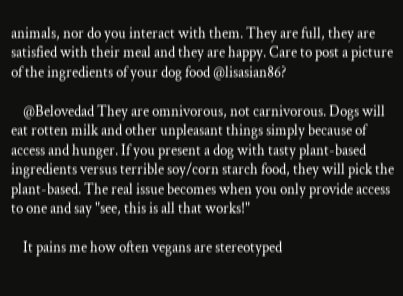animals, nor do you interact with them. They are full, they are satisfied with their meal and they are happy. Care to post a picture of the ingredients of your dog food @lisasian86?

    @Belovedad They are omnivorous, not carnivorous. Dogs will eat rotten milk and other unpleasant things simply because of access and hunger. If you present a dog with tasty plant-based ingredients versus terrible soy/corn starch food, they will pick the plant-based. The real issue becomes when you only provide access to one and say "see, this is all that works!"

    It pains me how often vegans are stereotyped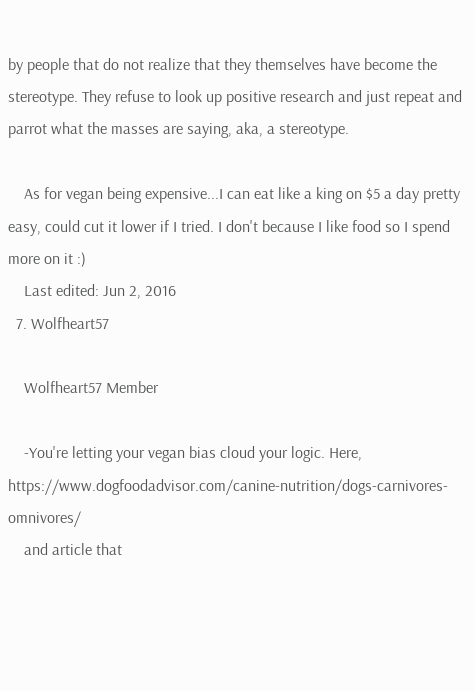by people that do not realize that they themselves have become the stereotype. They refuse to look up positive research and just repeat and parrot what the masses are saying, aka, a stereotype.

    As for vegan being expensive...I can eat like a king on $5 a day pretty easy, could cut it lower if I tried. I don't because I like food so I spend more on it :)
    Last edited: Jun 2, 2016
  7. Wolfheart57

    Wolfheart57 Member

    -You're letting your vegan bias cloud your logic. Here, https://www.dogfoodadvisor.com/canine-nutrition/dogs-carnivores-omnivores/
    and article that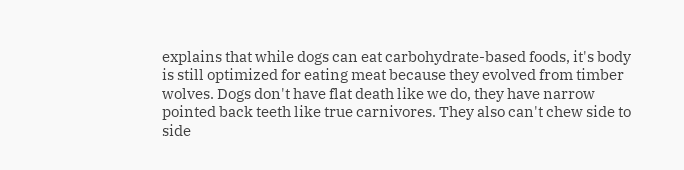explains that while dogs can eat carbohydrate-based foods, it's body is still optimized for eating meat because they evolved from timber wolves. Dogs don't have flat death like we do, they have narrow pointed back teeth like true carnivores. They also can't chew side to side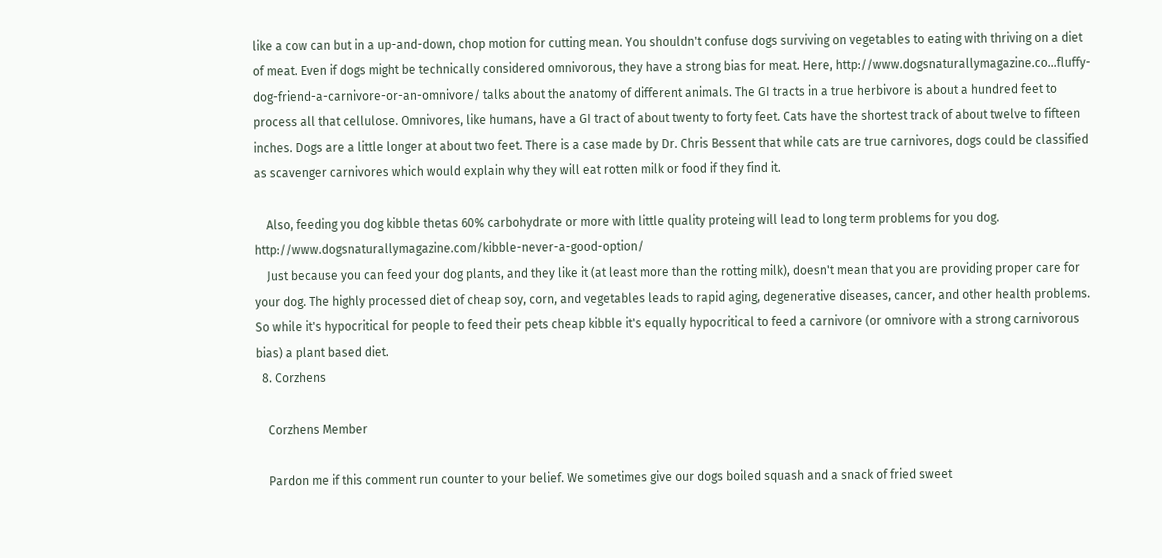like a cow can but in a up-and-down, chop motion for cutting mean. You shouldn't confuse dogs surviving on vegetables to eating with thriving on a diet of meat. Even if dogs might be technically considered omnivorous, they have a strong bias for meat. Here, http://www.dogsnaturallymagazine.co...fluffy-dog-friend-a-carnivore-or-an-omnivore/ talks about the anatomy of different animals. The GI tracts in a true herbivore is about a hundred feet to process all that cellulose. Omnivores, like humans, have a GI tract of about twenty to forty feet. Cats have the shortest track of about twelve to fifteen inches. Dogs are a little longer at about two feet. There is a case made by Dr. Chris Bessent that while cats are true carnivores, dogs could be classified as scavenger carnivores which would explain why they will eat rotten milk or food if they find it.

    Also, feeding you dog kibble thetas 60% carbohydrate or more with little quality proteing will lead to long term problems for you dog. http://www.dogsnaturallymagazine.com/kibble-never-a-good-option/
    Just because you can feed your dog plants, and they like it (at least more than the rotting milk), doesn't mean that you are providing proper care for your dog. The highly processed diet of cheap soy, corn, and vegetables leads to rapid aging, degenerative diseases, cancer, and other health problems. So while it's hypocritical for people to feed their pets cheap kibble it's equally hypocritical to feed a carnivore (or omnivore with a strong carnivorous bias) a plant based diet.
  8. Corzhens

    Corzhens Member

    Pardon me if this comment run counter to your belief. We sometimes give our dogs boiled squash and a snack of fried sweet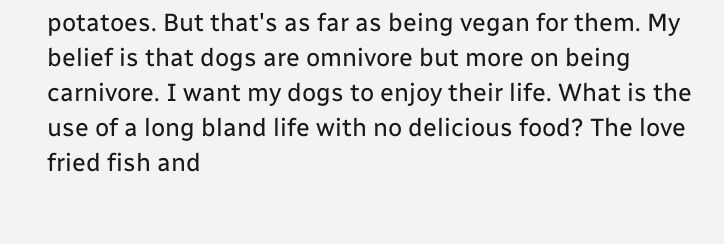potatoes. But that's as far as being vegan for them. My belief is that dogs are omnivore but more on being carnivore. I want my dogs to enjoy their life. What is the use of a long bland life with no delicious food? The love fried fish and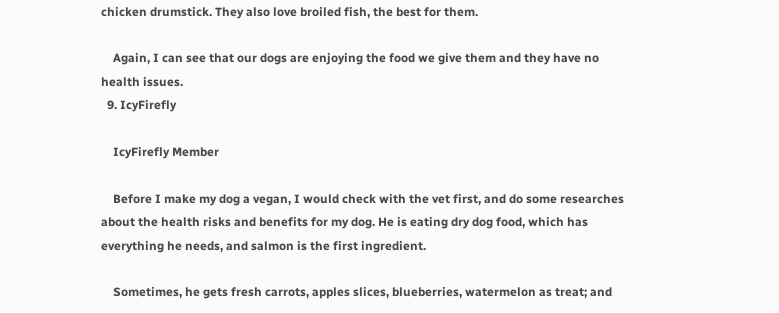chicken drumstick. They also love broiled fish, the best for them.

    Again, I can see that our dogs are enjoying the food we give them and they have no health issues.
  9. IcyFirefly

    IcyFirefly Member

    Before I make my dog a vegan, I would check with the vet first, and do some researches about the health risks and benefits for my dog. He is eating dry dog food, which has everything he needs, and salmon is the first ingredient.

    Sometimes, he gets fresh carrots, apples slices, blueberries, watermelon as treat; and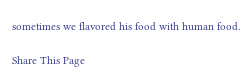sometimes we flavored his food with human food.

Share This Page